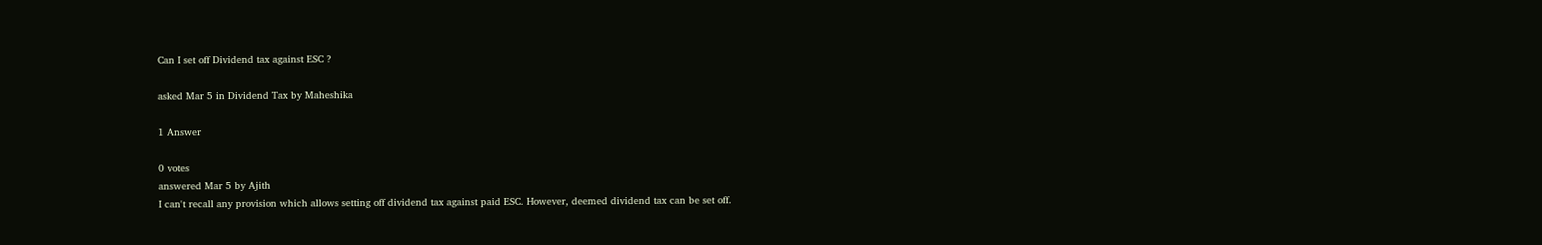Can I set off Dividend tax against ESC ?

asked Mar 5 in Dividend Tax by Maheshika

1 Answer

0 votes
answered Mar 5 by Ajith
I can't recall any provision which allows setting off dividend tax against paid ESC. However, deemed dividend tax can be set off.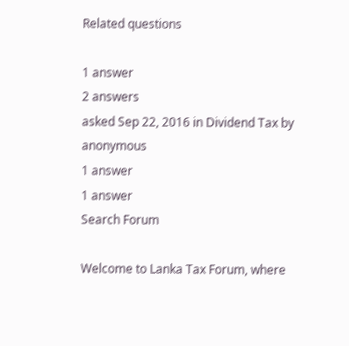Related questions

1 answer
2 answers
asked Sep 22, 2016 in Dividend Tax by anonymous
1 answer
1 answer
Search Forum

Welcome to Lanka Tax Forum, where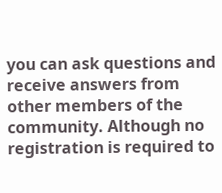you can ask questions and receive answers from other members of the community. Although no registration is required to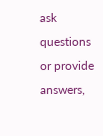ask questions or provide answers,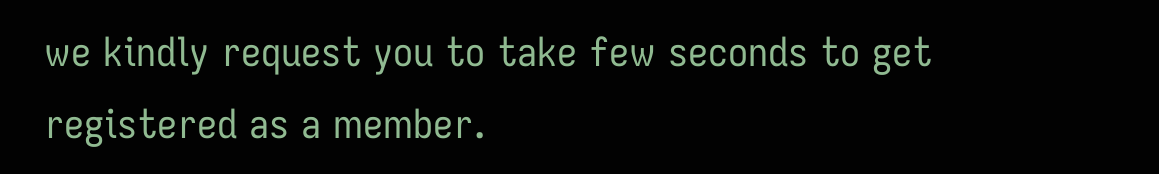we kindly request you to take few seconds to get registered as a member.